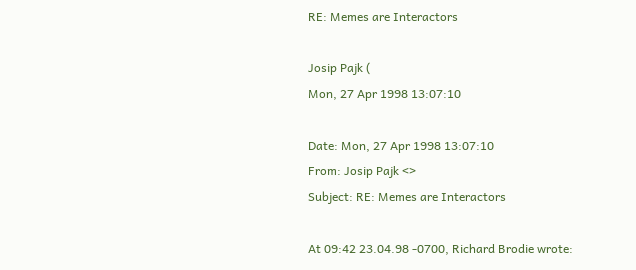RE: Memes are Interactors

Josip Pajk (
Mon, 27 Apr 1998 13:07:10

Date: Mon, 27 Apr 1998 13:07:10
From: Josip Pajk <>
Subject: RE: Memes are Interactors

At 09:42 23.04.98 -0700, Richard Brodie wrote: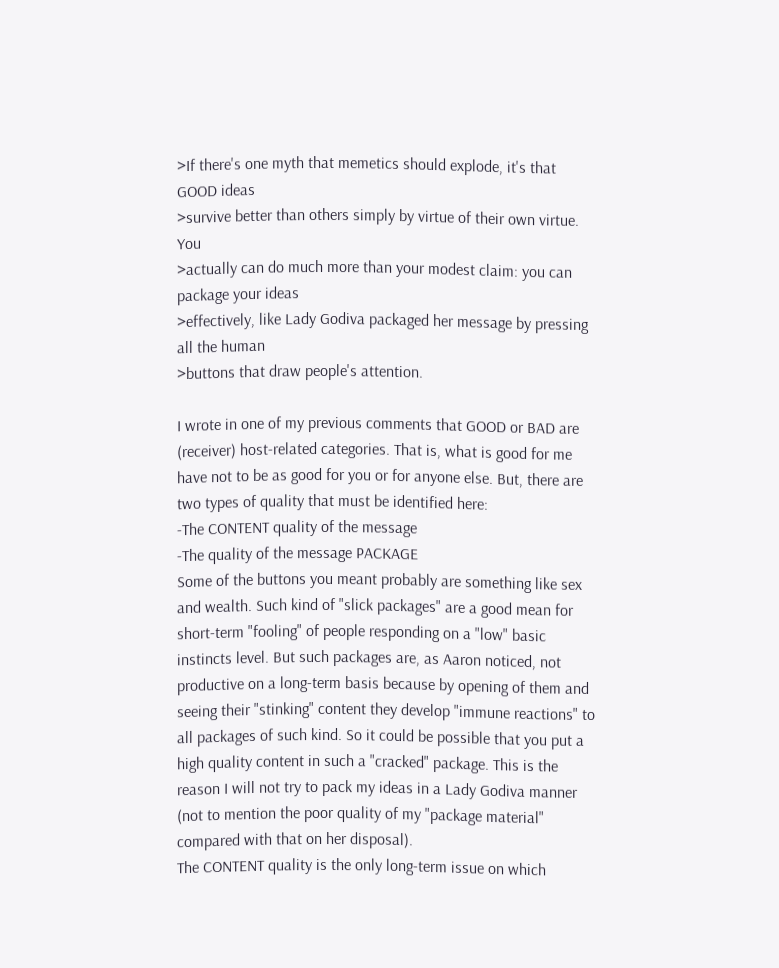>If there's one myth that memetics should explode, it's that GOOD ideas
>survive better than others simply by virtue of their own virtue. You
>actually can do much more than your modest claim: you can package your ideas
>effectively, like Lady Godiva packaged her message by pressing all the human
>buttons that draw people's attention.

I wrote in one of my previous comments that GOOD or BAD are (receiver) host-related categories. That is, what is good for me have not to be as good for you or for anyone else. But, there are two types of quality that must be identified here:
-The CONTENT quality of the message
-The quality of the message PACKAGE
Some of the buttons you meant probably are something like sex and wealth. Such kind of "slick packages" are a good mean for short-term "fooling" of people responding on a "low" basic instincts level. But such packages are, as Aaron noticed, not productive on a long-term basis because by opening of them and seeing their "stinking" content they develop "immune reactions" to all packages of such kind. So it could be possible that you put a high quality content in such a "cracked" package. This is the reason I will not try to pack my ideas in a Lady Godiva manner (not to mention the poor quality of my "package material" compared with that on her disposal).
The CONTENT quality is the only long-term issue on which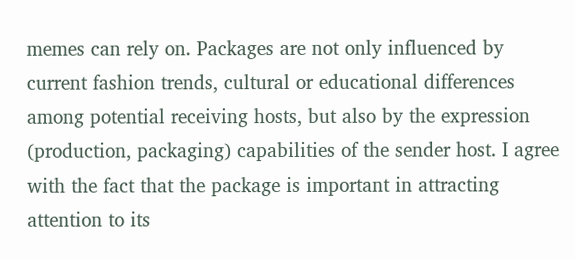memes can rely on. Packages are not only influenced by current fashion trends, cultural or educational differences among potential receiving hosts, but also by the expression (production, packaging) capabilities of the sender host. I agree with the fact that the package is important in attracting attention to its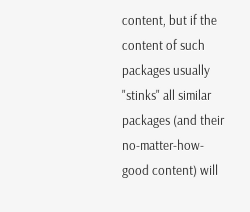content, but if the content of such packages usually "stinks" all similar packages (and their no-matter-how-good content) will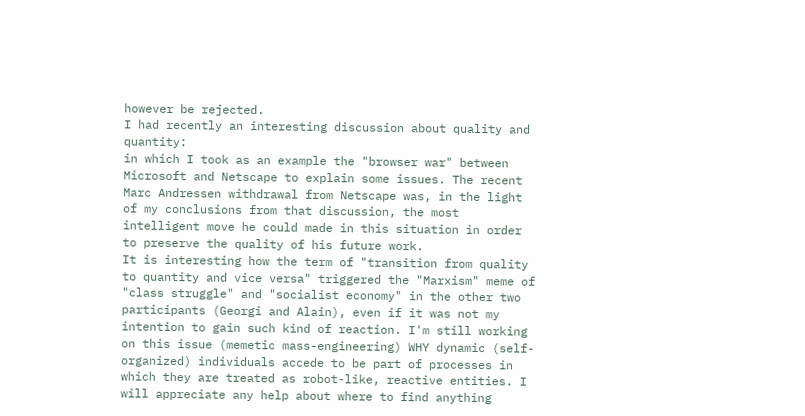however be rejected.
I had recently an interesting discussion about quality and quantity:
in which I took as an example the "browser war" between Microsoft and Netscape to explain some issues. The recent Marc Andressen withdrawal from Netscape was, in the light of my conclusions from that discussion, the most intelligent move he could made in this situation in order to preserve the quality of his future work.
It is interesting how the term of "transition from quality to quantity and vice versa" triggered the "Marxism" meme of "class struggle" and "socialist economy" in the other two participants (Georgi and Alain), even if it was not my intention to gain such kind of reaction. I'm still working on this issue (memetic mass-engineering) WHY dynamic (self-organized) individuals accede to be part of processes in which they are treated as robot-like, reactive entities. I will appreciate any help about where to find anything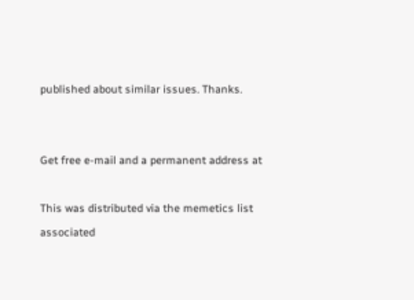published about similar issues. Thanks.


Get free e-mail and a permanent address at

This was distributed via the memetics list associated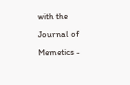with the
Journal of Memetics -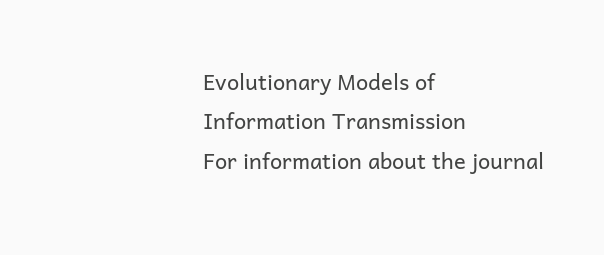Evolutionary Models of Information Transmission
For information about the journal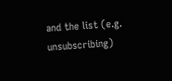and the list (e.g. unsubscribing)